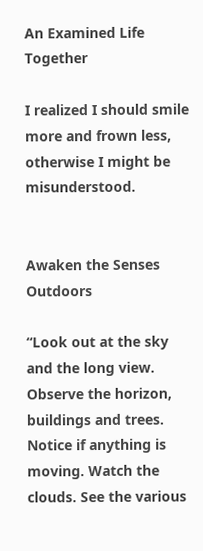An Examined Life Together

I realized I should smile more and frown less, otherwise I might be misunderstood.


Awaken the Senses Outdoors

“Look out at the sky and the long view. Observe the horizon, buildings and trees. Notice if anything is moving. Watch the clouds. See the various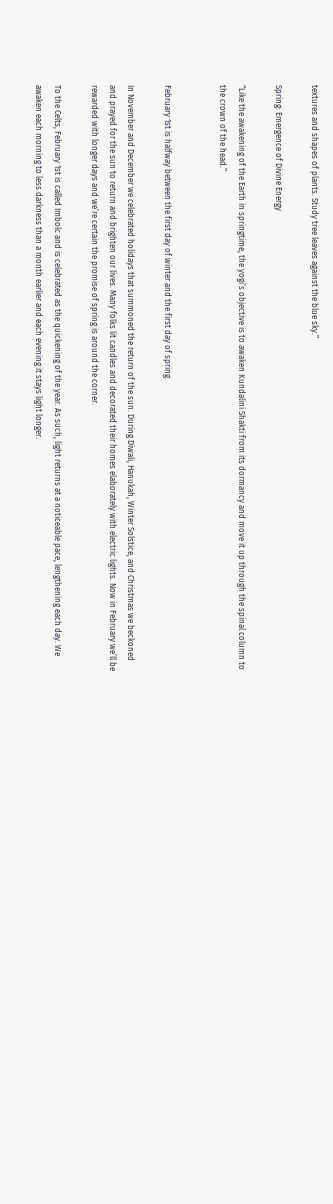textures and shapes of plants. Study tree leaves against the blue sky.”

Spring: Emergence of Divine Energy

“Like the awakening of the Earth in springtime, the yogi’s objective is to awaken Kundalini Shakti from its dormancy and move it up through the spinal column to the crown of the head.”


February 1st is halfway between the first day of winter and the first day of spring.

In November and December we celebrated holidays that summoned the return of the sun. During Diwali, Hanukah, Winter Solstice, and Christmas we beckoned and prayed for the sun to return and brighten our lives. Many folks lit candles and decorated their homes elaborately with electric lights. Now in February we’ll be rewarded with longer days and we’re certain the promise of spring is around the corner.

To the Celts, February 1st is called Imbolc and is celebrated as the quickening of the year. As such, light returns at a noticeable pace, lengthening each day. We awaken each morning to less darkness than a month earlier and each evening it stays light longer.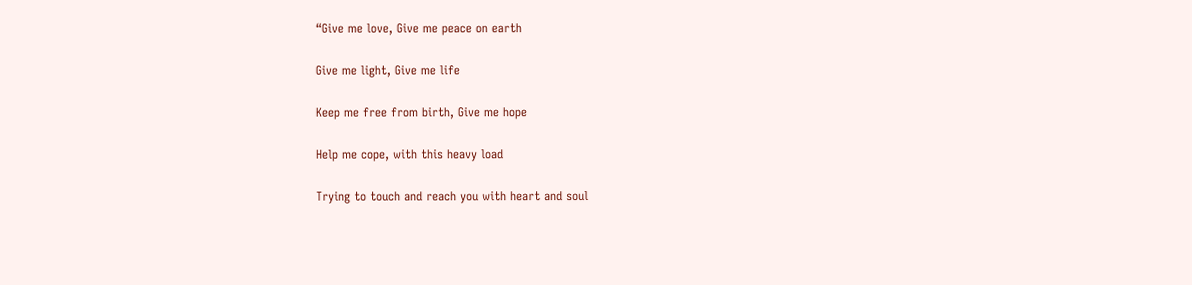“Give me love, Give me peace on earth

Give me light, Give me life

Keep me free from birth, Give me hope

Help me cope, with this heavy load

Trying to touch and reach you with heart and soul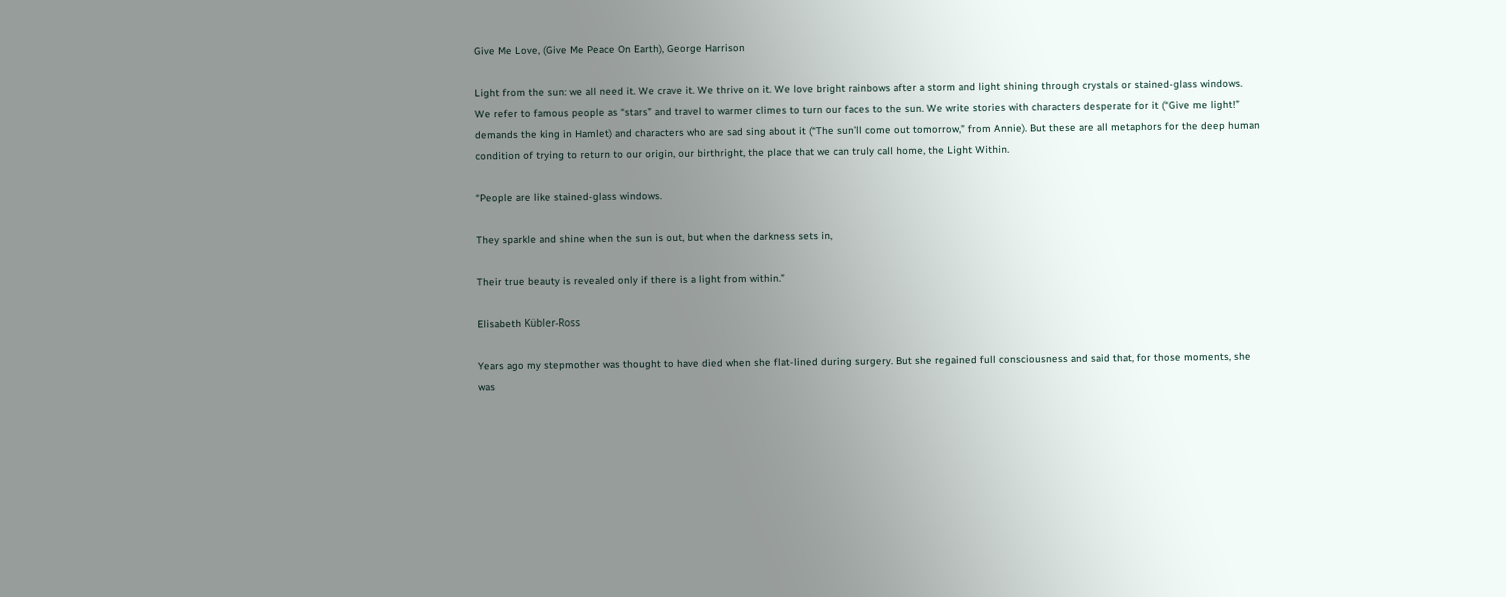Give Me Love, (Give Me Peace On Earth), George Harrison

Light from the sun: we all need it. We crave it. We thrive on it. We love bright rainbows after a storm and light shining through crystals or stained-glass windows. We refer to famous people as “stars” and travel to warmer climes to turn our faces to the sun. We write stories with characters desperate for it (“Give me light!” demands the king in Hamlet) and characters who are sad sing about it (“The sun’ll come out tomorrow,” from Annie). But these are all metaphors for the deep human condition of trying to return to our origin, our birthright, the place that we can truly call home, the Light Within.

“People are like stained-glass windows.

They sparkle and shine when the sun is out, but when the darkness sets in,

Their true beauty is revealed only if there is a light from within.”

Elisabeth Kübler-Ross

Years ago my stepmother was thought to have died when she flat-lined during surgery. But she regained full consciousness and said that, for those moments, she was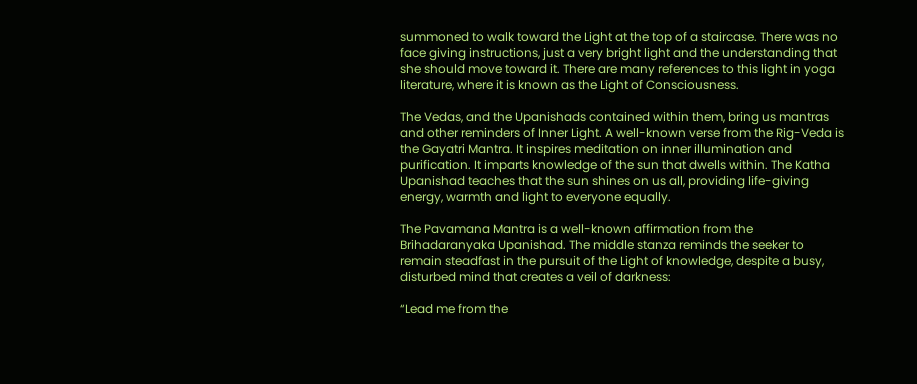summoned to walk toward the Light at the top of a staircase. There was no face giving instructions, just a very bright light and the understanding that she should move toward it. There are many references to this light in yoga literature, where it is known as the Light of Consciousness.

The Vedas, and the Upanishads contained within them, bring us mantras and other reminders of Inner Light. A well-known verse from the Rig-Veda is the Gayatri Mantra. It inspires meditation on inner illumination and purification. It imparts knowledge of the sun that dwells within. The Katha Upanishad teaches that the sun shines on us all, providing life-giving energy, warmth and light to everyone equally.

The Pavamana Mantra is a well-known affirmation from the Brihadaranyaka Upanishad. The middle stanza reminds the seeker to remain steadfast in the pursuit of the Light of knowledge, despite a busy, disturbed mind that creates a veil of darkness:

“Lead me from the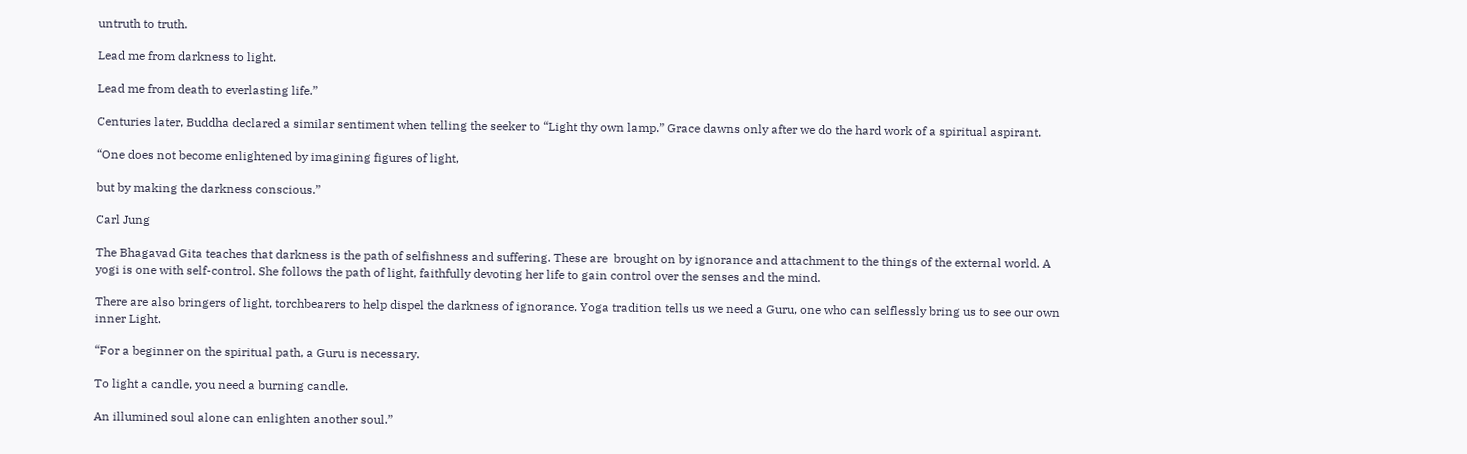untruth to truth.

Lead me from darkness to light.

Lead me from death to everlasting life.”

Centuries later, Buddha declared a similar sentiment when telling the seeker to “Light thy own lamp.” Grace dawns only after we do the hard work of a spiritual aspirant.

“One does not become enlightened by imagining figures of light,

but by making the darkness conscious.”

Carl Jung

The Bhagavad Gita teaches that darkness is the path of selfishness and suffering. These are  brought on by ignorance and attachment to the things of the external world. A yogi is one with self-control. She follows the path of light, faithfully devoting her life to gain control over the senses and the mind.

There are also bringers of light, torchbearers to help dispel the darkness of ignorance. Yoga tradition tells us we need a Guru, one who can selflessly bring us to see our own inner Light.

“For a beginner on the spiritual path, a Guru is necessary.

To light a candle, you need a burning candle.

An illumined soul alone can enlighten another soul.”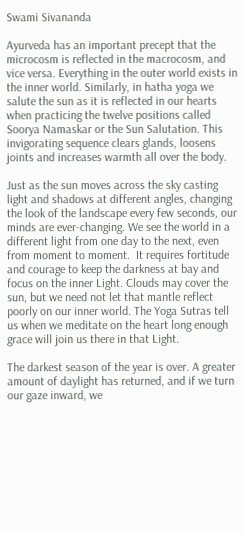Swami Sivananda

Ayurveda has an important precept that the microcosm is reflected in the macrocosm, and vice versa. Everything in the outer world exists in the inner world. Similarly, in hatha yoga we salute the sun as it is reflected in our hearts when practicing the twelve positions called Soorya Namaskar or the Sun Salutation. This invigorating sequence clears glands, loosens joints and increases warmth all over the body.

Just as the sun moves across the sky casting light and shadows at different angles, changing the look of the landscape every few seconds, our minds are ever-changing. We see the world in a different light from one day to the next, even from moment to moment.  It requires fortitude and courage to keep the darkness at bay and focus on the inner Light. Clouds may cover the sun, but we need not let that mantle reflect poorly on our inner world. The Yoga Sutras tell us when we meditate on the heart long enough grace will join us there in that Light.

The darkest season of the year is over. A greater amount of daylight has returned, and if we turn our gaze inward, we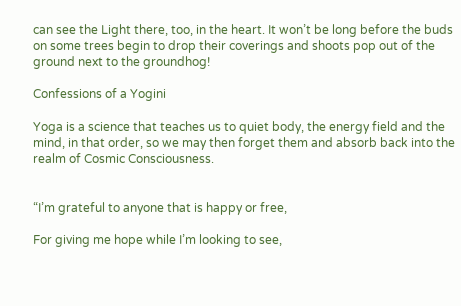can see the Light there, too, in the heart. It won’t be long before the buds on some trees begin to drop their coverings and shoots pop out of the ground next to the groundhog!

Confessions of a Yogini

Yoga is a science that teaches us to quiet body, the energy field and the mind, in that order, so we may then forget them and absorb back into the realm of Cosmic Consciousness.


“I’m grateful to anyone that is happy or free,

For giving me hope while I’m looking to see,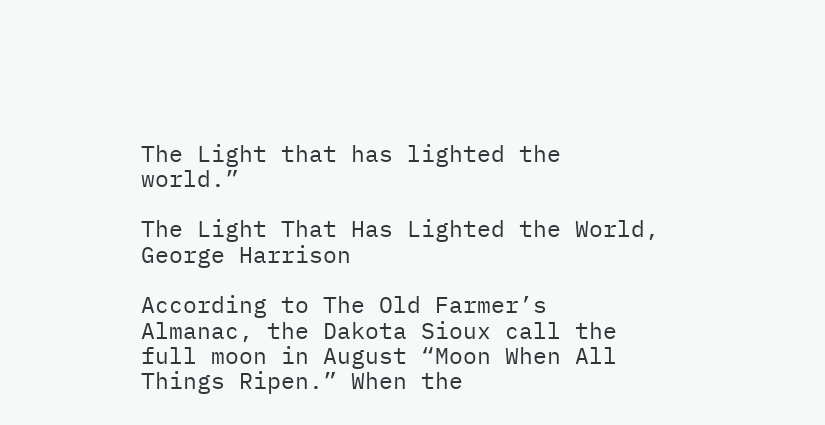The Light that has lighted the world.”

The Light That Has Lighted the World, George Harrison

According to The Old Farmer’s Almanac, the Dakota Sioux call the full moon in August “Moon When All Things Ripen.” When the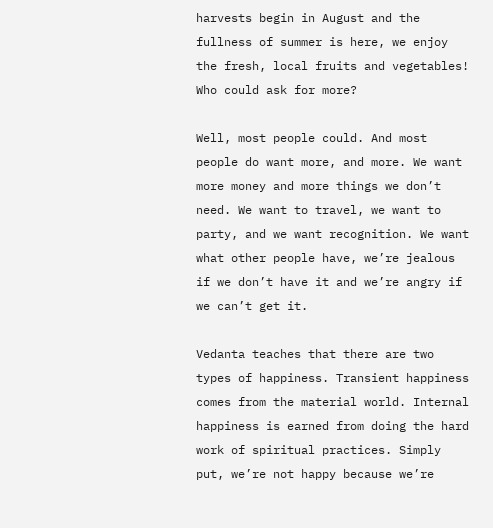harvests begin in August and the fullness of summer is here, we enjoy the fresh, local fruits and vegetables! Who could ask for more?

Well, most people could. And most people do want more, and more. We want more money and more things we don’t need. We want to travel, we want to party, and we want recognition. We want what other people have, we’re jealous if we don’t have it and we’re angry if we can’t get it.

Vedanta teaches that there are two types of happiness. Transient happiness comes from the material world. Internal happiness is earned from doing the hard work of spiritual practices. Simply put, we’re not happy because we’re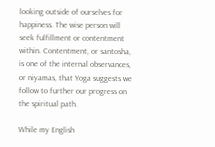looking outside of ourselves for happiness. The wise person will seek fulfillment or contentment within. Contentment, or santosha, is one of the internal observances, or niyamas, that Yoga suggests we follow to further our progress on the spiritual path.

While my English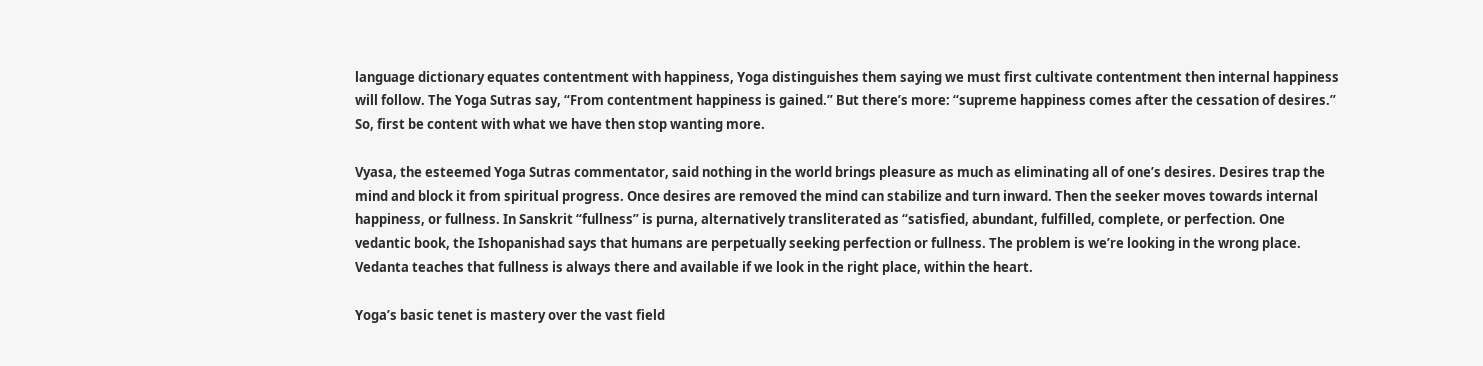language dictionary equates contentment with happiness, Yoga distinguishes them saying we must first cultivate contentment then internal happiness will follow. The Yoga Sutras say, “From contentment happiness is gained.” But there’s more: “supreme happiness comes after the cessation of desires.” So, first be content with what we have then stop wanting more.

Vyasa, the esteemed Yoga Sutras commentator, said nothing in the world brings pleasure as much as eliminating all of one’s desires. Desires trap the mind and block it from spiritual progress. Once desires are removed the mind can stabilize and turn inward. Then the seeker moves towards internal happiness, or fullness. In Sanskrit “fullness” is purna, alternatively transliterated as “satisfied, abundant, fulfilled, complete, or perfection. One vedantic book, the Ishopanishad says that humans are perpetually seeking perfection or fullness. The problem is we’re looking in the wrong place. Vedanta teaches that fullness is always there and available if we look in the right place, within the heart.

Yoga’s basic tenet is mastery over the vast field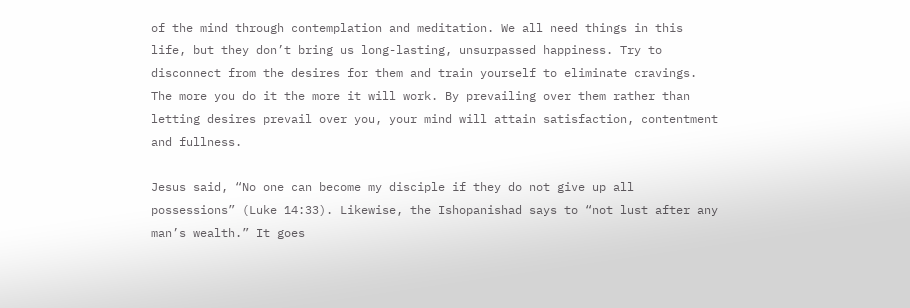of the mind through contemplation and meditation. We all need things in this life, but they don’t bring us long-lasting, unsurpassed happiness. Try to disconnect from the desires for them and train yourself to eliminate cravings. The more you do it the more it will work. By prevailing over them rather than letting desires prevail over you, your mind will attain satisfaction, contentment and fullness.

Jesus said, “No one can become my disciple if they do not give up all possessions” (Luke 14:33). Likewise, the Ishopanishad says to “not lust after any man’s wealth.” It goes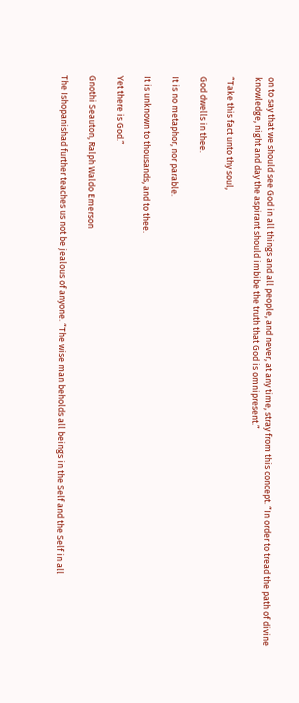on to say that we should see God in all things and all people, and never, at any time, stray from this concept. “In order to tread the path of divine knowledge, night and day the aspirant should imbibe the truth that God is omnipresent.”

“Take this fact unto thy soul,

God dwells in thee.

It is no metaphor, nor parable.

It is unknown to thousands, and to thee.

Yet there is God.”

Gnothi Seauton, Ralph Waldo Emerson

The Ishopanishad further teaches us not be jealous of anyone. “The wise man beholds all beings in the Self and the Self in all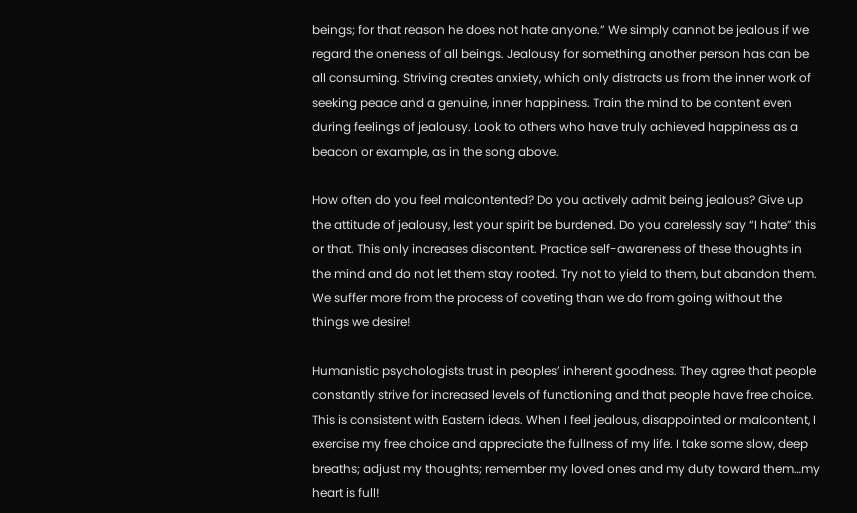beings; for that reason he does not hate anyone.” We simply cannot be jealous if we regard the oneness of all beings. Jealousy for something another person has can be all consuming. Striving creates anxiety, which only distracts us from the inner work of seeking peace and a genuine, inner happiness. Train the mind to be content even during feelings of jealousy. Look to others who have truly achieved happiness as a beacon or example, as in the song above.

How often do you feel malcontented? Do you actively admit being jealous? Give up the attitude of jealousy, lest your spirit be burdened. Do you carelessly say “I hate” this or that. This only increases discontent. Practice self-awareness of these thoughts in the mind and do not let them stay rooted. Try not to yield to them, but abandon them. We suffer more from the process of coveting than we do from going without the things we desire!

Humanistic psychologists trust in peoples’ inherent goodness. They agree that people constantly strive for increased levels of functioning and that people have free choice. This is consistent with Eastern ideas. When I feel jealous, disappointed or malcontent, I exercise my free choice and appreciate the fullness of my life. I take some slow, deep breaths; adjust my thoughts; remember my loved ones and my duty toward them…my heart is full!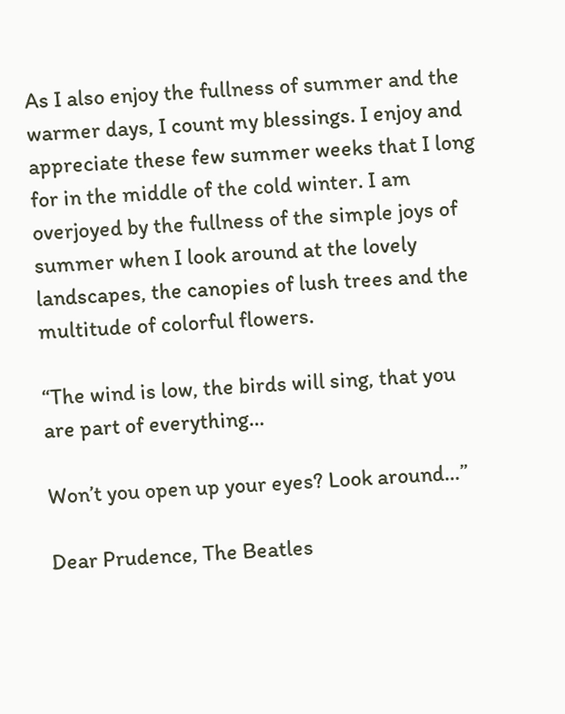As I also enjoy the fullness of summer and the warmer days, I count my blessings. I enjoy and appreciate these few summer weeks that I long for in the middle of the cold winter. I am overjoyed by the fullness of the simple joys of summer when I look around at the lovely landscapes, the canopies of lush trees and the multitude of colorful flowers.

“The wind is low, the birds will sing, that you are part of everything…

Won’t you open up your eyes? Look around…”

Dear Prudence, The Beatles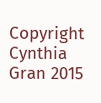Copyright Cynthia Gran 2015